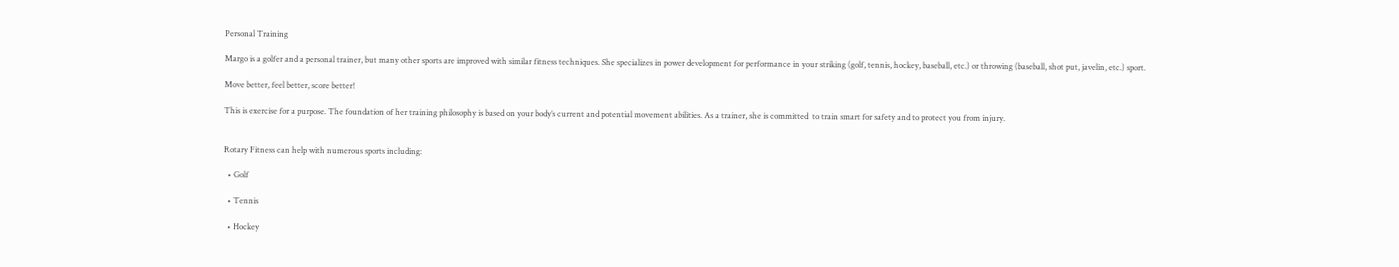Personal Training

Margo is a golfer and a personal trainer, but many other sports are improved with similar fitness techniques. She specializes in power development for performance in your striking (golf, tennis, hockey, baseball, etc.) or throwing (baseball, shot put, javelin, etc.) sport.

Move better, feel better, score better!

This is exercise for a purpose. The foundation of her training philosophy is based on your body’s current and potential movement abilities. As a trainer, she is committed  to train smart for safety and to protect you from injury.


Rotary Fitness can help with numerous sports including:

  • Golf

  • Tennis

  • Hockey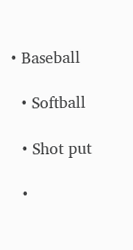• Baseball

  • Softball

  • Shot put

  •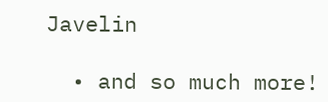Javelin

  • and so much more!